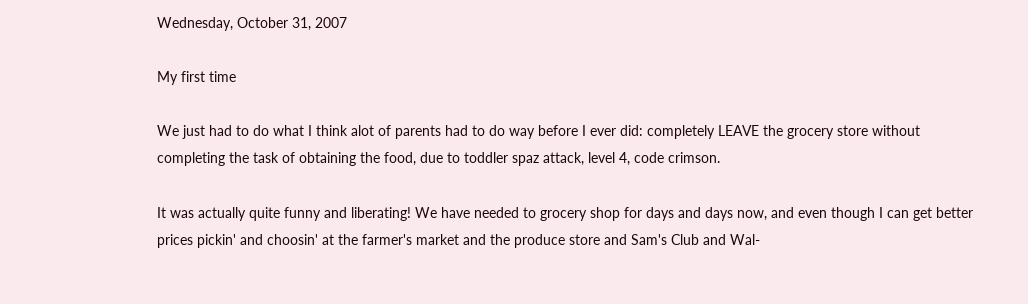Wednesday, October 31, 2007

My first time

We just had to do what I think alot of parents had to do way before I ever did: completely LEAVE the grocery store without completing the task of obtaining the food, due to toddler spaz attack, level 4, code crimson.

It was actually quite funny and liberating! We have needed to grocery shop for days and days now, and even though I can get better prices pickin' and choosin' at the farmer's market and the produce store and Sam's Club and Wal-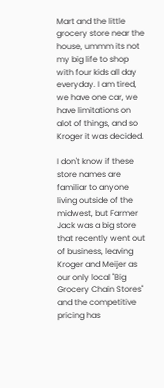Mart and the little grocery store near the house, ummm its not my big life to shop with four kids all day everyday. I am tired, we have one car, we have limitations on alot of things, and so Kroger it was decided.

I don't know if these store names are familiar to anyone living outside of the midwest, but Farmer Jack was a big store that recently went out of business, leaving Kroger and Meijer as our only local "Big Grocery Chain Stores" and the competitive pricing has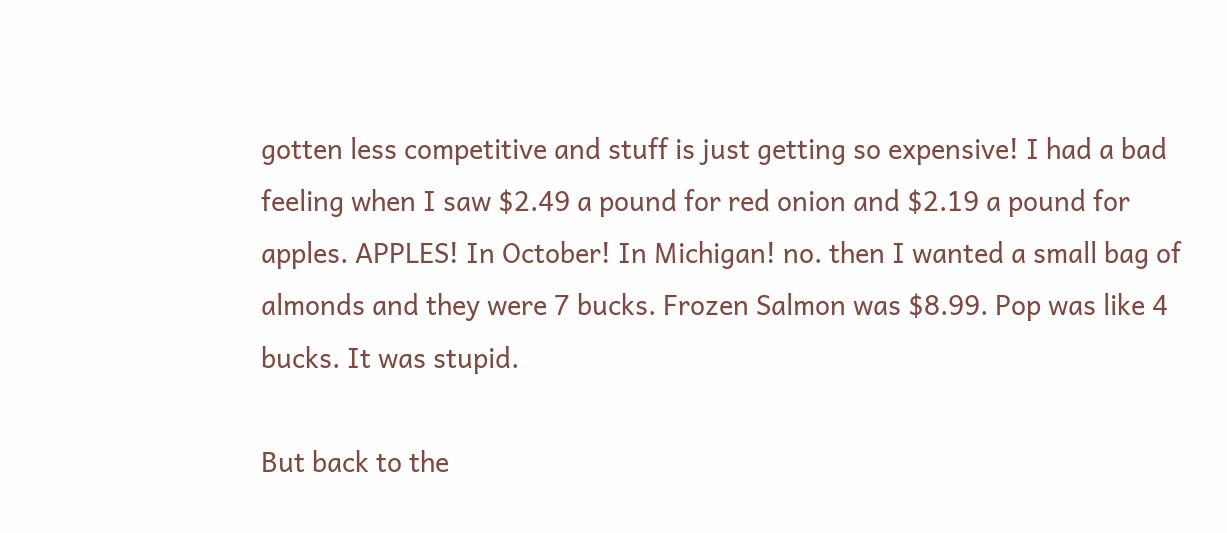gotten less competitive and stuff is just getting so expensive! I had a bad feeling when I saw $2.49 a pound for red onion and $2.19 a pound for apples. APPLES! In October! In Michigan! no. then I wanted a small bag of almonds and they were 7 bucks. Frozen Salmon was $8.99. Pop was like 4 bucks. It was stupid.

But back to the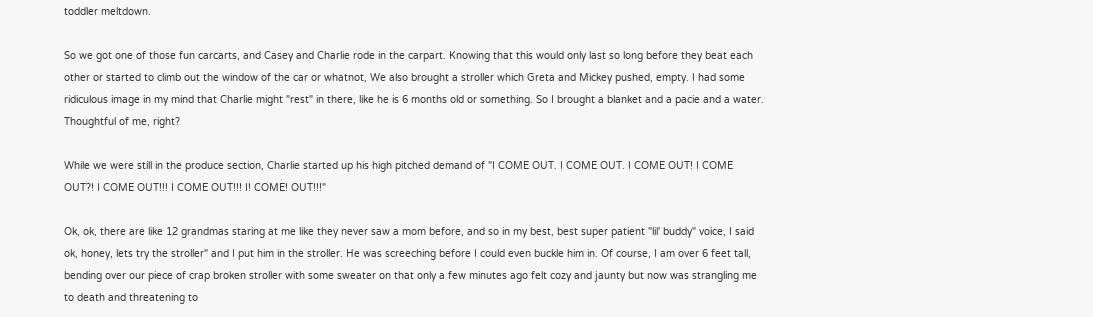toddler meltdown.

So we got one of those fun carcarts, and Casey and Charlie rode in the carpart. Knowing that this would only last so long before they beat each other or started to climb out the window of the car or whatnot, We also brought a stroller which Greta and Mickey pushed, empty. I had some ridiculous image in my mind that Charlie might "rest" in there, like he is 6 months old or something. So I brought a blanket and a pacie and a water. Thoughtful of me, right?

While we were still in the produce section, Charlie started up his high pitched demand of "I COME OUT. I COME OUT. I COME OUT! I COME OUT?! I COME OUT!!! I COME OUT!!! I! COME! OUT!!!"

Ok, ok, there are like 12 grandmas staring at me like they never saw a mom before, and so in my best, best super patient "lil' buddy" voice, I said ok, honey, lets try the stroller" and I put him in the stroller. He was screeching before I could even buckle him in. Of course, I am over 6 feet tall, bending over our piece of crap broken stroller with some sweater on that only a few minutes ago felt cozy and jaunty but now was strangling me to death and threatening to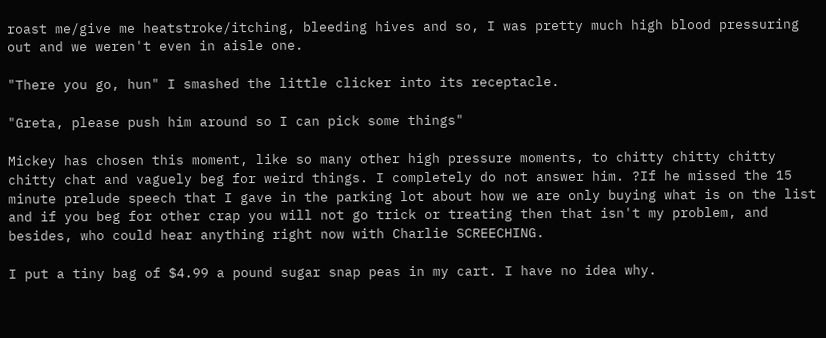roast me/give me heatstroke/itching, bleeding hives and so, I was pretty much high blood pressuring out and we weren't even in aisle one.

"There you go, hun" I smashed the little clicker into its receptacle.

"Greta, please push him around so I can pick some things"

Mickey has chosen this moment, like so many other high pressure moments, to chitty chitty chitty chitty chat and vaguely beg for weird things. I completely do not answer him. ?If he missed the 15 minute prelude speech that I gave in the parking lot about how we are only buying what is on the list and if you beg for other crap you will not go trick or treating then that isn't my problem, and besides, who could hear anything right now with Charlie SCREECHING.

I put a tiny bag of $4.99 a pound sugar snap peas in my cart. I have no idea why.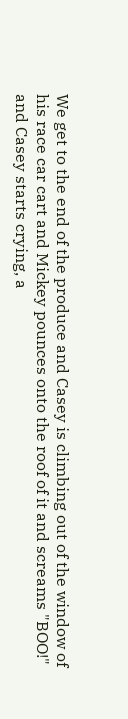We get to the end of the produce and Casey is climbing out of the window of his race car cart and Mickey pounces onto the roof of it and screams "BOO!" and Casey starts crying, a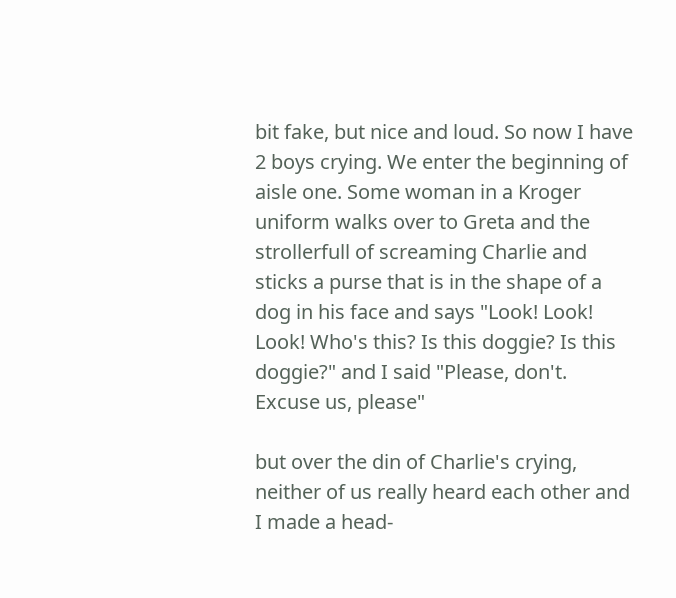bit fake, but nice and loud. So now I have 2 boys crying. We enter the beginning of aisle one. Some woman in a Kroger uniform walks over to Greta and the strollerfull of screaming Charlie and sticks a purse that is in the shape of a dog in his face and says "Look! Look! Look! Who's this? Is this doggie? Is this doggie?" and I said "Please, don't. Excuse us, please"

but over the din of Charlie's crying, neither of us really heard each other and I made a head-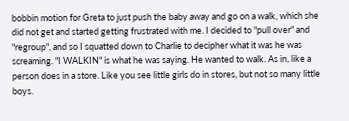bobbin motion for Greta to just push the baby away and go on a walk, which she did not get and started getting frustrated with me. I decided to "pull over" and "regroup", and so I squatted down to Charlie to decipher what it was he was screaming. "I WALKIN" is what he was saying. He wanted to walk. As in, like a person does in a store. Like you see little girls do in stores, but not so many little boys.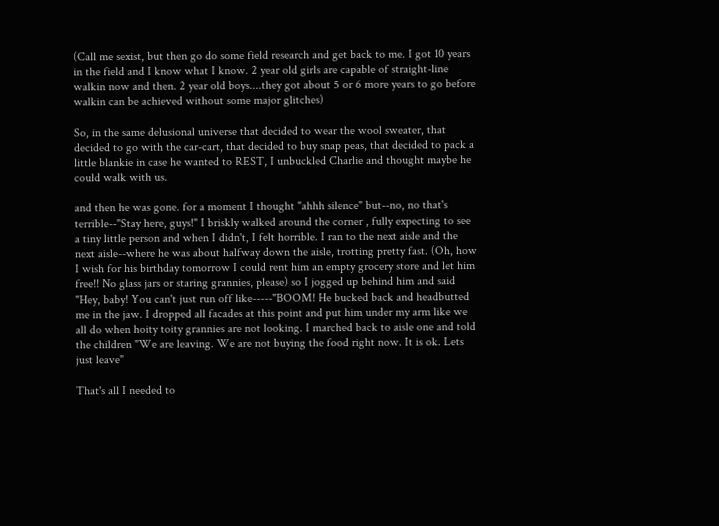(Call me sexist, but then go do some field research and get back to me. I got 10 years in the field and I know what I know. 2 year old girls are capable of straight-line walkin now and then. 2 year old boys....they got about 5 or 6 more years to go before walkin can be achieved without some major glitches)

So, in the same delusional universe that decided to wear the wool sweater, that decided to go with the car-cart, that decided to buy snap peas, that decided to pack a little blankie in case he wanted to REST, I unbuckled Charlie and thought maybe he could walk with us.

and then he was gone. for a moment I thought "ahhh silence" but--no, no that's terrible--"Stay here, guys!" I briskly walked around the corner , fully expecting to see a tiny little person and when I didn't, I felt horrible. I ran to the next aisle and the next aisle--where he was about halfway down the aisle, trotting pretty fast. (Oh, how I wish for his birthday tomorrow I could rent him an empty grocery store and let him free!! No glass jars or staring grannies, please) so I jogged up behind him and said "Hey, baby! You can't just run off like-----"BOOM! He bucked back and headbutted me in the jaw. I dropped all facades at this point and put him under my arm like we all do when hoity toity grannies are not looking. I marched back to aisle one and told the children "We are leaving. We are not buying the food right now. It is ok. Lets just leave"

That's all I needed to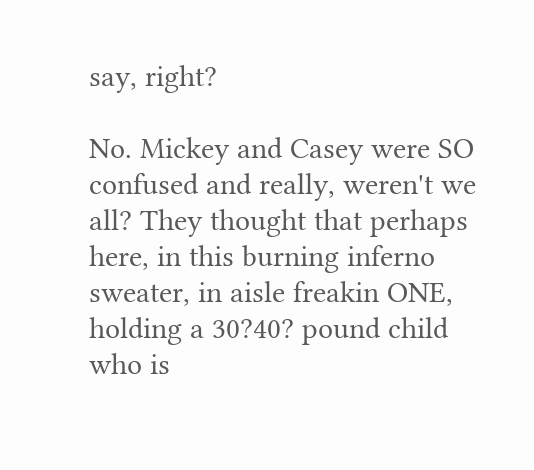say, right?

No. Mickey and Casey were SO confused and really, weren't we all? They thought that perhaps here, in this burning inferno sweater, in aisle freakin ONE, holding a 30?40? pound child who is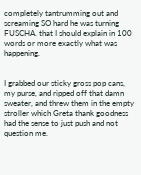completely tantrumming out and screaming SO hard he was turning FUSCHA. that I should explain in 100 words or more exactly what was happening.


I grabbed our sticky gross pop cans, my purse, and ripped off that damn sweater, and threw them in the empty stroller which Greta thank goodness had the sense to just push and not question me.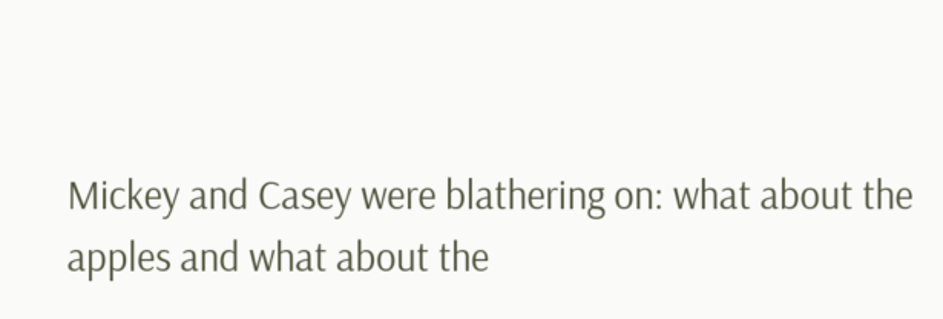Mickey and Casey were blathering on: what about the apples and what about the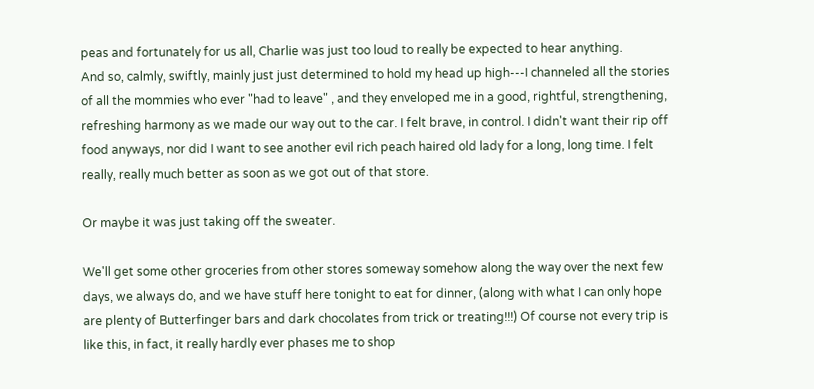peas and fortunately for us all, Charlie was just too loud to really be expected to hear anything.
And so, calmly, swiftly, mainly just just determined to hold my head up high---I channeled all the stories of all the mommies who ever "had to leave" , and they enveloped me in a good, rightful, strengthening, refreshing harmony as we made our way out to the car. I felt brave, in control. I didn't want their rip off food anyways, nor did I want to see another evil rich peach haired old lady for a long, long time. I felt really, really much better as soon as we got out of that store.

Or maybe it was just taking off the sweater.

We'll get some other groceries from other stores someway somehow along the way over the next few days, we always do, and we have stuff here tonight to eat for dinner, (along with what I can only hope are plenty of Butterfinger bars and dark chocolates from trick or treating!!!) Of course not every trip is like this, in fact, it really hardly ever phases me to shop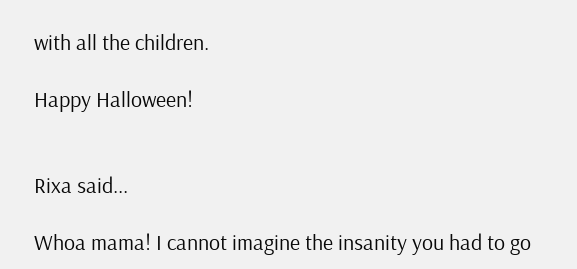with all the children.

Happy Halloween!


Rixa said...

Whoa mama! I cannot imagine the insanity you had to go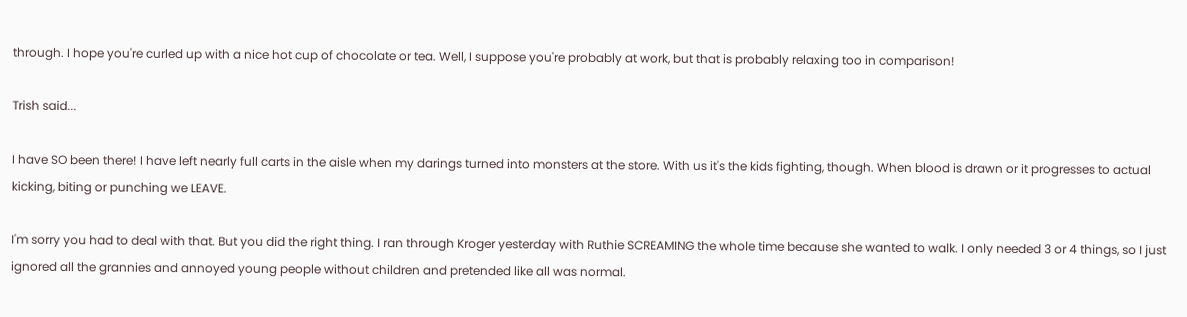through. I hope you're curled up with a nice hot cup of chocolate or tea. Well, I suppose you're probably at work, but that is probably relaxing too in comparison!

Trish said...

I have SO been there! I have left nearly full carts in the aisle when my darings turned into monsters at the store. With us it's the kids fighting, though. When blood is drawn or it progresses to actual kicking, biting or punching we LEAVE.

I'm sorry you had to deal with that. But you did the right thing. I ran through Kroger yesterday with Ruthie SCREAMING the whole time because she wanted to walk. I only needed 3 or 4 things, so I just ignored all the grannies and annoyed young people without children and pretended like all was normal.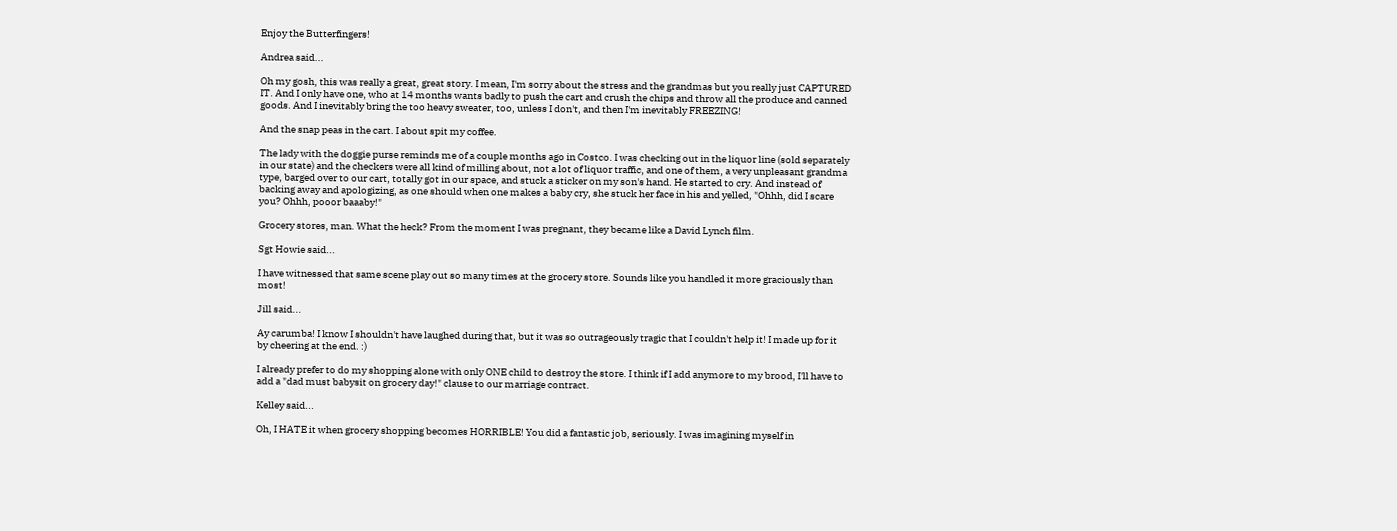Enjoy the Butterfingers!

Andrea said...

Oh my gosh, this was really a great, great story. I mean, I'm sorry about the stress and the grandmas but you really just CAPTURED IT. And I only have one, who at 14 months wants badly to push the cart and crush the chips and throw all the produce and canned goods. And I inevitably bring the too heavy sweater, too, unless I don't, and then I'm inevitably FREEZING!

And the snap peas in the cart. I about spit my coffee.

The lady with the doggie purse reminds me of a couple months ago in Costco. I was checking out in the liquor line (sold separately in our state) and the checkers were all kind of milling about, not a lot of liquor traffic, and one of them, a very unpleasant grandma type, barged over to our cart, totally got in our space, and stuck a sticker on my son's hand. He started to cry. And instead of backing away and apologizing, as one should when one makes a baby cry, she stuck her face in his and yelled, "Ohhh, did I scare you? Ohhh, pooor baaaby!"

Grocery stores, man. What the heck? From the moment I was pregnant, they became like a David Lynch film.

Sgt Howie said...

I have witnessed that same scene play out so many times at the grocery store. Sounds like you handled it more graciously than most!

Jill said...

Ay carumba! I know I shouldn't have laughed during that, but it was so outrageously tragic that I couldn't help it! I made up for it by cheering at the end. :)

I already prefer to do my shopping alone with only ONE child to destroy the store. I think if I add anymore to my brood, I'll have to add a "dad must babysit on grocery day!" clause to our marriage contract.

Kelley said...

Oh, I HATE it when grocery shopping becomes HORRIBLE! You did a fantastic job, seriously. I was imagining myself in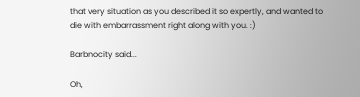that very situation as you described it so expertly, and wanted to die with embarrassment right along with you. :)

Barbnocity said...

Oh,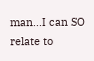man...I can SO relate to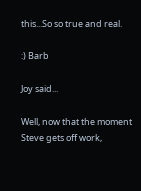this...So so true and real.

:) Barb

Joy said...

Well, now that the moment Steve gets off work,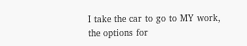I take the car to go to MY work, the options for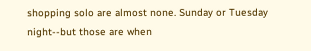shopping solo are almost none. Sunday or Tuesday night--but those are when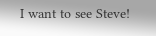I want to see Steve!